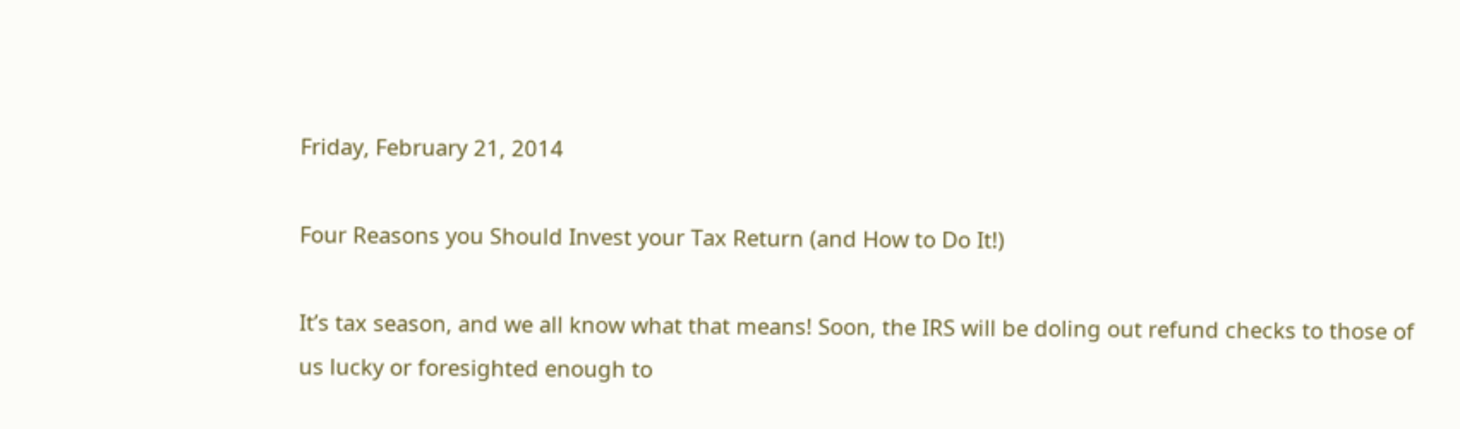Friday, February 21, 2014

Four Reasons you Should Invest your Tax Return (and How to Do It!)

It’s tax season, and we all know what that means! Soon, the IRS will be doling out refund checks to those of us lucky or foresighted enough to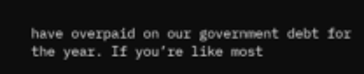have overpaid on our government debt for the year. If you’re like most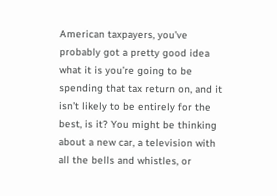American taxpayers, you’ve probably got a pretty good idea what it is you’re going to be spending that tax return on, and it isn’t likely to be entirely for the best, is it? You might be thinking about a new car, a television with all the bells and whistles, or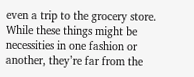even a trip to the grocery store. While these things might be necessities in one fashion or another, they’re far from the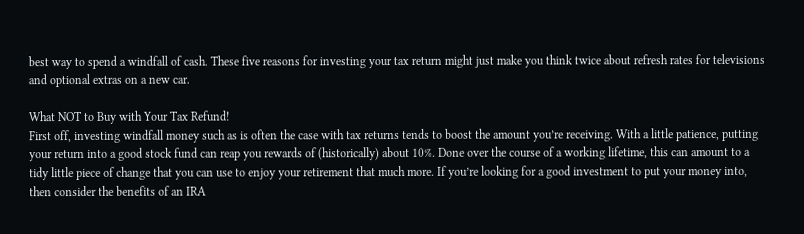best way to spend a windfall of cash. These five reasons for investing your tax return might just make you think twice about refresh rates for televisions and optional extras on a new car.

What NOT to Buy with Your Tax Refund!
First off, investing windfall money such as is often the case with tax returns tends to boost the amount you’re receiving. With a little patience, putting your return into a good stock fund can reap you rewards of (historically) about 10%. Done over the course of a working lifetime, this can amount to a tidy little piece of change that you can use to enjoy your retirement that much more. If you’re looking for a good investment to put your money into, then consider the benefits of an IRA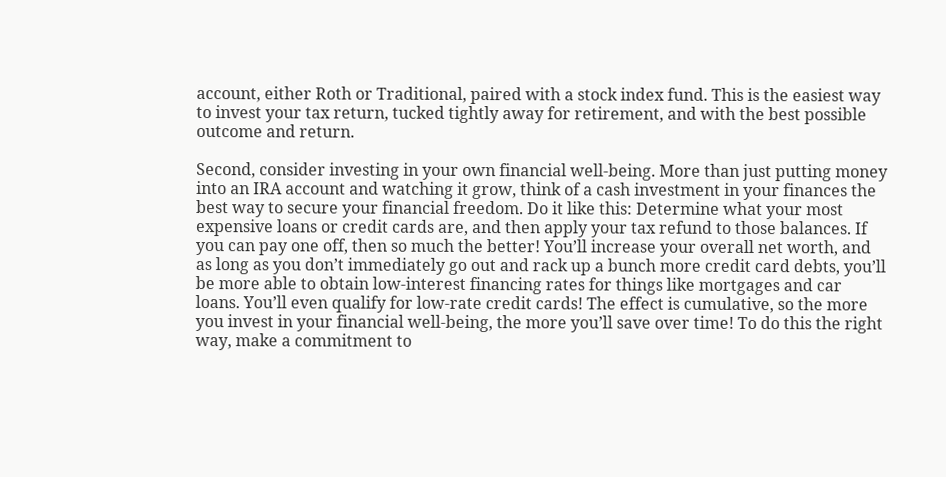account, either Roth or Traditional, paired with a stock index fund. This is the easiest way to invest your tax return, tucked tightly away for retirement, and with the best possible outcome and return.

Second, consider investing in your own financial well-being. More than just putting money into an IRA account and watching it grow, think of a cash investment in your finances the best way to secure your financial freedom. Do it like this: Determine what your most expensive loans or credit cards are, and then apply your tax refund to those balances. If you can pay one off, then so much the better! You’ll increase your overall net worth, and as long as you don’t immediately go out and rack up a bunch more credit card debts, you’ll be more able to obtain low-interest financing rates for things like mortgages and car loans. You’ll even qualify for low-rate credit cards! The effect is cumulative, so the more you invest in your financial well-being, the more you’ll save over time! To do this the right way, make a commitment to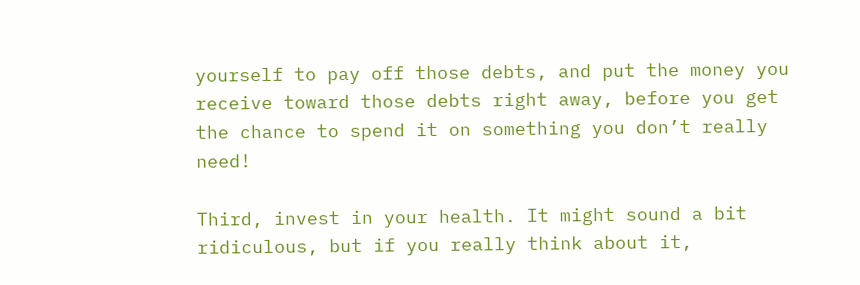yourself to pay off those debts, and put the money you receive toward those debts right away, before you get the chance to spend it on something you don’t really need!

Third, invest in your health. It might sound a bit ridiculous, but if you really think about it,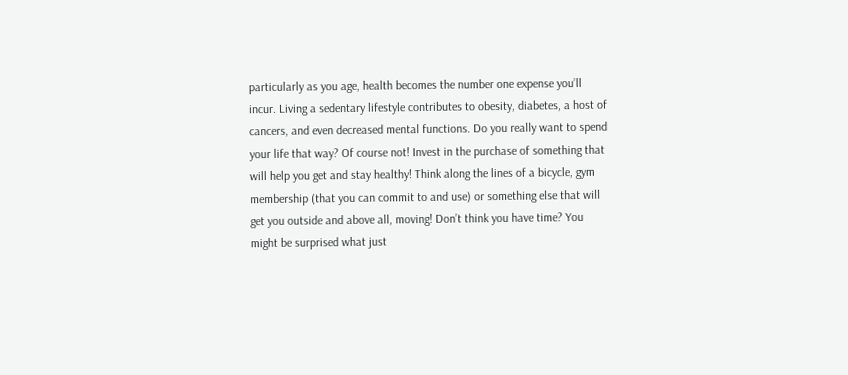particularly as you age, health becomes the number one expense you’ll incur. Living a sedentary lifestyle contributes to obesity, diabetes, a host of cancers, and even decreased mental functions. Do you really want to spend your life that way? Of course not! Invest in the purchase of something that will help you get and stay healthy! Think along the lines of a bicycle, gym membership (that you can commit to and use) or something else that will get you outside and above all, moving! Don’t think you have time? You might be surprised what just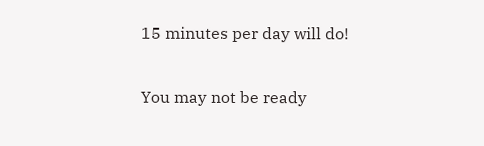15 minutes per day will do!

You may not be ready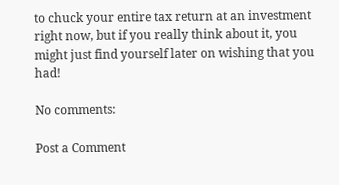to chuck your entire tax return at an investment right now, but if you really think about it, you might just find yourself later on wishing that you had!

No comments:

Post a Comment